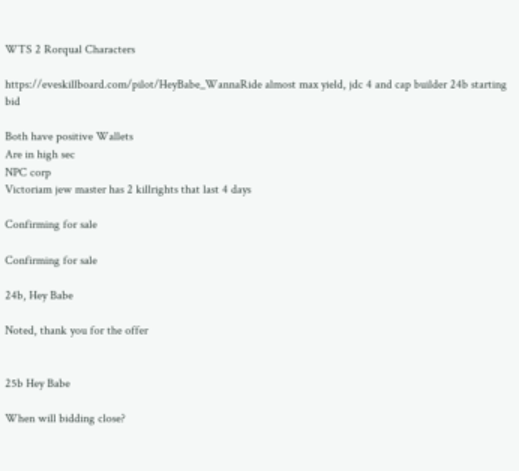WTS 2 Rorqual Characters

https://eveskillboard.com/pilot/HeyBabe_WannaRide almost max yield, jdc 4 and cap builder 24b starting bid

Both have positive Wallets
Are in high sec
NPC corp
Victoriam jew master has 2 killrights that last 4 days

Confirming for sale

Confirming for sale

24b, Hey Babe

Noted, thank you for the offer


25b Hey Babe

When will bidding close?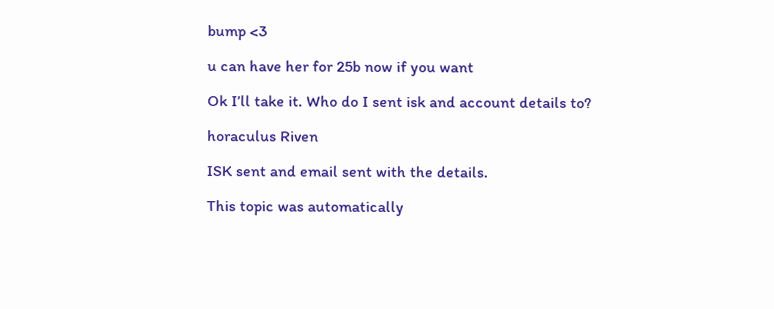bump <3

u can have her for 25b now if you want

Ok I’ll take it. Who do I sent isk and account details to?

horaculus Riven

ISK sent and email sent with the details.

This topic was automatically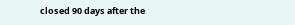closed 90 days after the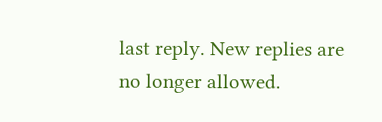last reply. New replies are no longer allowed.